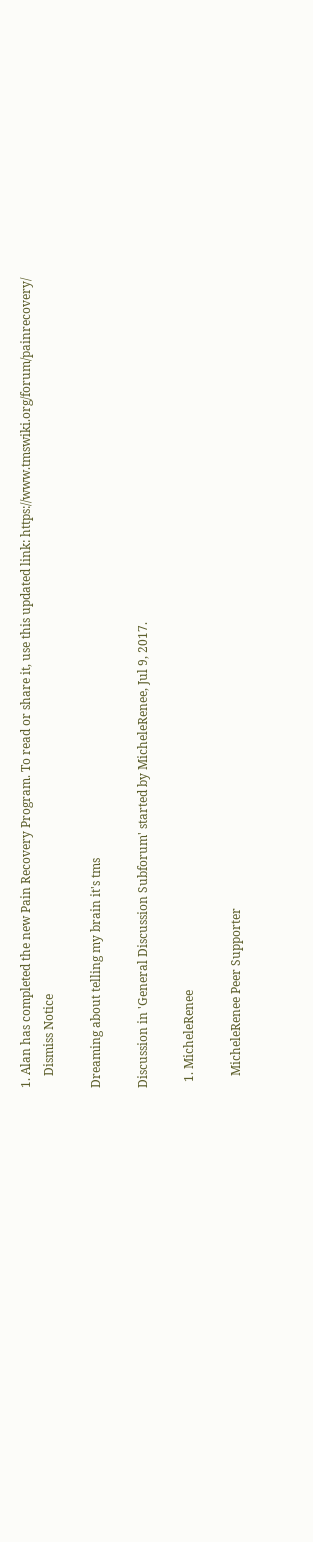1. Alan has completed the new Pain Recovery Program. To read or share it, use this updated link: https://www.tmswiki.org/forum/painrecovery/
    Dismiss Notice

Dreaming about telling my brain it's tms

Discussion in 'General Discussion Subforum' started by MicheleRenee, Jul 9, 2017.

  1. MicheleRenee

    MicheleRenee Peer Supporter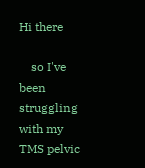Hi there

    so I've been struggling with my TMS pelvic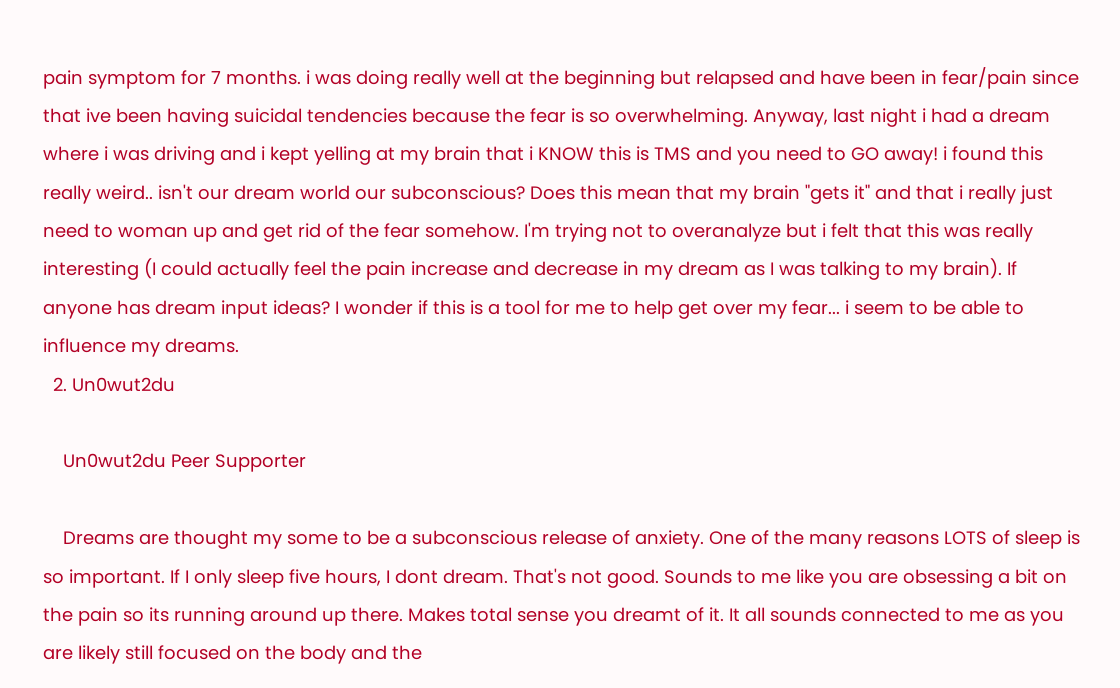pain symptom for 7 months. i was doing really well at the beginning but relapsed and have been in fear/pain since that ive been having suicidal tendencies because the fear is so overwhelming. Anyway, last night i had a dream where i was driving and i kept yelling at my brain that i KNOW this is TMS and you need to GO away! i found this really weird.. isn't our dream world our subconscious? Does this mean that my brain "gets it" and that i really just need to woman up and get rid of the fear somehow. I'm trying not to overanalyze but i felt that this was really interesting (I could actually feel the pain increase and decrease in my dream as I was talking to my brain). If anyone has dream input ideas? I wonder if this is a tool for me to help get over my fear... i seem to be able to influence my dreams.
  2. Un0wut2du

    Un0wut2du Peer Supporter

    Dreams are thought my some to be a subconscious release of anxiety. One of the many reasons LOTS of sleep is so important. If I only sleep five hours, I dont dream. That's not good. Sounds to me like you are obsessing a bit on the pain so its running around up there. Makes total sense you dreamt of it. It all sounds connected to me as you are likely still focused on the body and the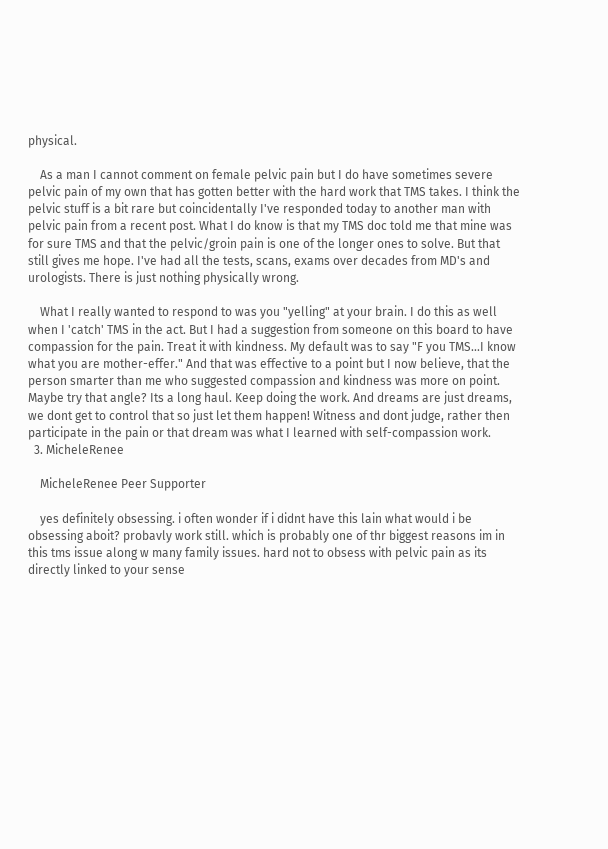physical.

    As a man I cannot comment on female pelvic pain but I do have sometimes severe pelvic pain of my own that has gotten better with the hard work that TMS takes. I think the pelvic stuff is a bit rare but coincidentally I've responded today to another man with pelvic pain from a recent post. What I do know is that my TMS doc told me that mine was for sure TMS and that the pelvic/groin pain is one of the longer ones to solve. But that still gives me hope. I've had all the tests, scans, exams over decades from MD's and urologists. There is just nothing physically wrong.

    What I really wanted to respond to was you "yelling" at your brain. I do this as well when I 'catch' TMS in the act. But I had a suggestion from someone on this board to have compassion for the pain. Treat it with kindness. My default was to say "F you TMS...I know what you are mother-effer." And that was effective to a point but I now believe, that the person smarter than me who suggested compassion and kindness was more on point. Maybe try that angle? Its a long haul. Keep doing the work. And dreams are just dreams, we dont get to control that so just let them happen! Witness and dont judge, rather then participate in the pain or that dream was what I learned with self-compassion work.
  3. MicheleRenee

    MicheleRenee Peer Supporter

    yes definitely obsessing. i often wonder if i didnt have this lain what would i be obsessing aboit? probavly work still. which is probably one of thr biggest reasons im in this tms issue along w many family issues. hard not to obsess with pelvic pain as its directly linked to your sense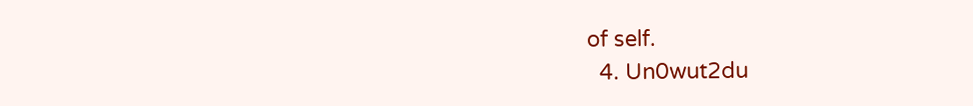of self.
  4. Un0wut2du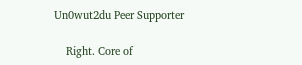Un0wut2du Peer Supporter

    Right. Core of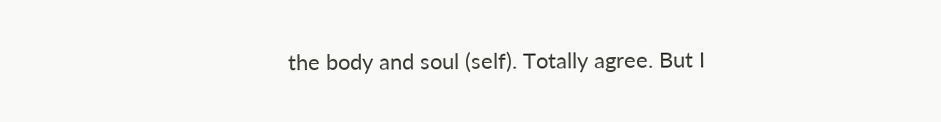the body and soul (self). Totally agree. But I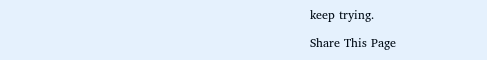keep trying.

Share This Page